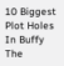10 Biggest Plot Holes In Buffy The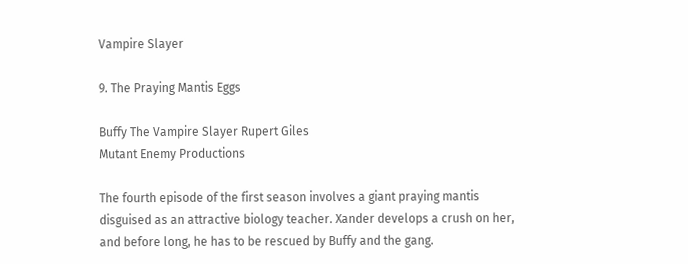Vampire Slayer

9. The Praying Mantis Eggs

Buffy The Vampire Slayer Rupert Giles
Mutant Enemy Productions

The fourth episode of the first season involves a giant praying mantis disguised as an attractive biology teacher. Xander develops a crush on her, and before long, he has to be rescued by Buffy and the gang.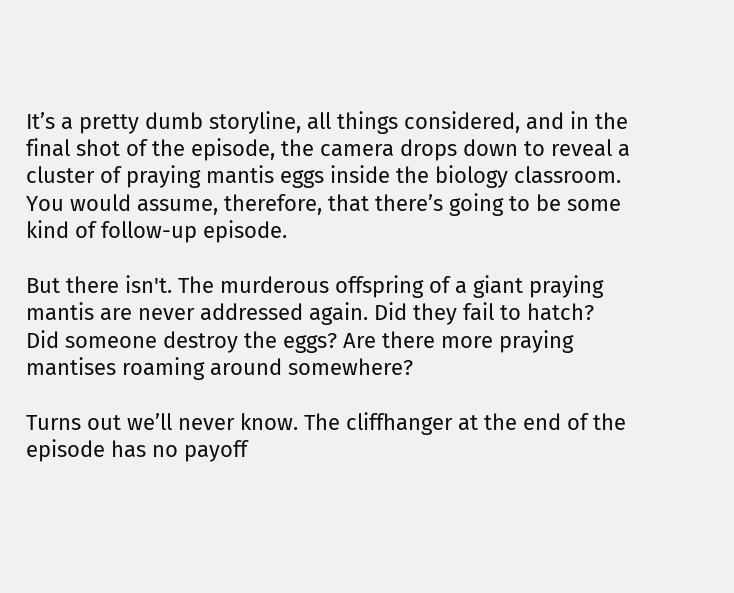It’s a pretty dumb storyline, all things considered, and in the final shot of the episode, the camera drops down to reveal a cluster of praying mantis eggs inside the biology classroom. You would assume, therefore, that there’s going to be some kind of follow-up episode.

But there isn't. The murderous offspring of a giant praying mantis are never addressed again. Did they fail to hatch? Did someone destroy the eggs? Are there more praying mantises roaming around somewhere?

Turns out we’ll never know. The cliffhanger at the end of the episode has no payoff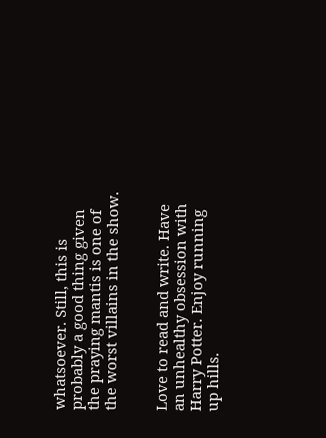whatsoever. Still, this is probably a good thing given the praying mantis is one of the worst villains in the show.


Love to read and write. Have an unhealthy obsession with Harry Potter. Enjoy running up hills.